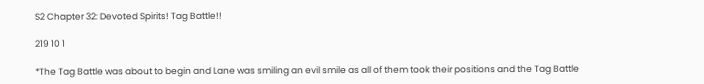S2 Chapter 32: Devoted Spirits! Tag Battle!!

219 10 1

*The Tag Battle was about to begin and Lane was smiling an evil smile as all of them took their positions and the Tag Battle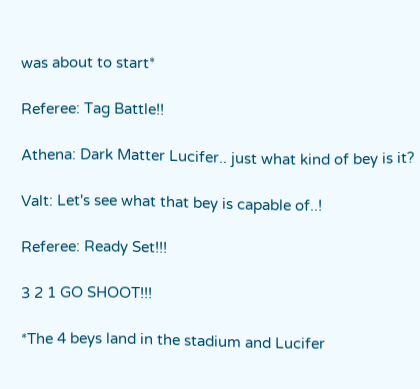was about to start*

Referee: Tag Battle!!

Athena: Dark Matter Lucifer.. just what kind of bey is it?

Valt: Let's see what that bey is capable of..!

Referee: Ready Set!!!

3 2 1 GO SHOOT!!!

*The 4 beys land in the stadium and Lucifer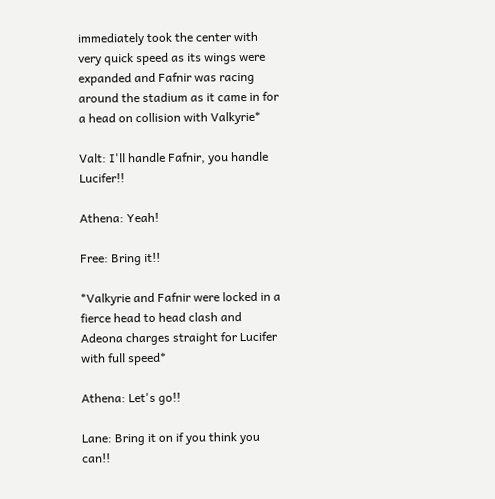immediately took the center with very quick speed as its wings were expanded and Fafnir was racing around the stadium as it came in for a head on collision with Valkyrie*

Valt: I'll handle Fafnir, you handle Lucifer!!

Athena: Yeah!

Free: Bring it!!

*Valkyrie and Fafnir were locked in a fierce head to head clash and Adeona charges straight for Lucifer with full speed*

Athena: Let's go!!

Lane: Bring it on if you think you can!!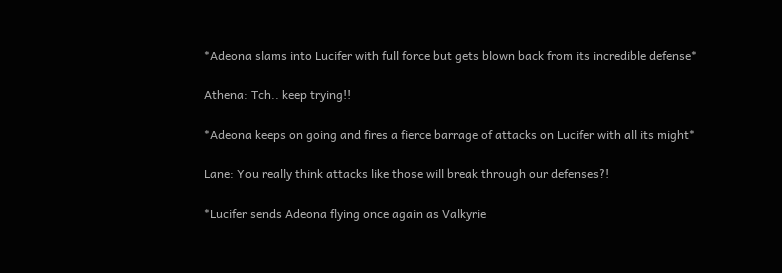*Adeona slams into Lucifer with full force but gets blown back from its incredible defense*

Athena: Tch.. keep trying!!

*Adeona keeps on going and fires a fierce barrage of attacks on Lucifer with all its might*

Lane: You really think attacks like those will break through our defenses?!

*Lucifer sends Adeona flying once again as Valkyrie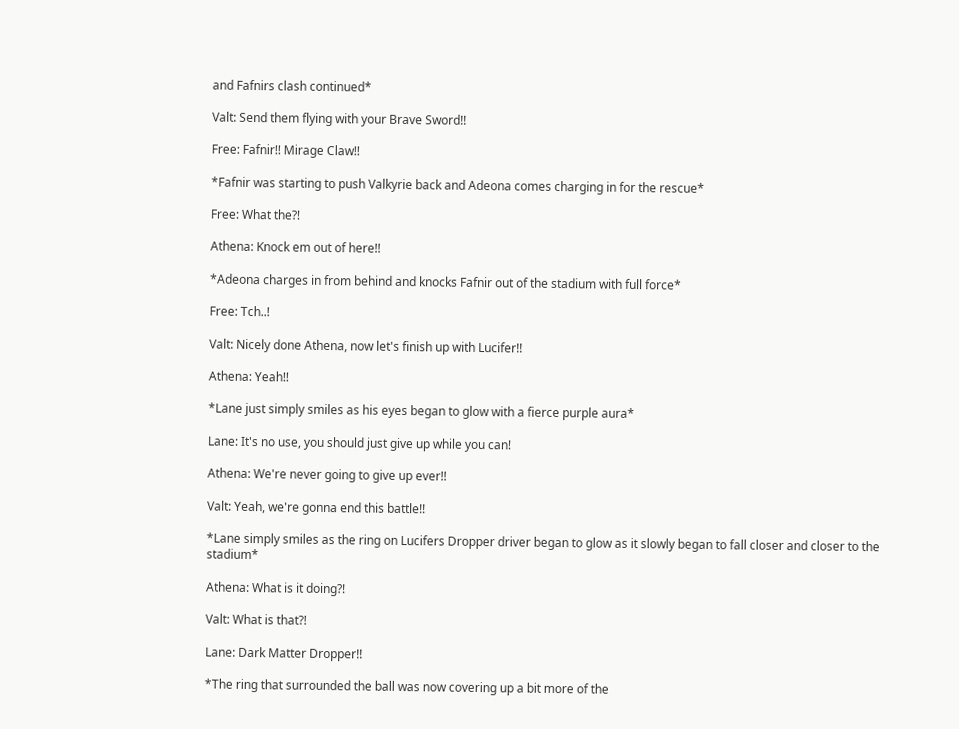and Fafnirs clash continued*

Valt: Send them flying with your Brave Sword!!

Free: Fafnir!! Mirage Claw!!

*Fafnir was starting to push Valkyrie back and Adeona comes charging in for the rescue*

Free: What the?!

Athena: Knock em out of here!!

*Adeona charges in from behind and knocks Fafnir out of the stadium with full force*

Free: Tch..!

Valt: Nicely done Athena, now let's finish up with Lucifer!!

Athena: Yeah!!

*Lane just simply smiles as his eyes began to glow with a fierce purple aura*

Lane: It's no use, you should just give up while you can!

Athena: We're never going to give up ever!!

Valt: Yeah, we're gonna end this battle!!

*Lane simply smiles as the ring on Lucifers Dropper driver began to glow as it slowly began to fall closer and closer to the stadium*

Athena: What is it doing?!

Valt: What is that?!

Lane: Dark Matter Dropper!!

*The ring that surrounded the ball was now covering up a bit more of the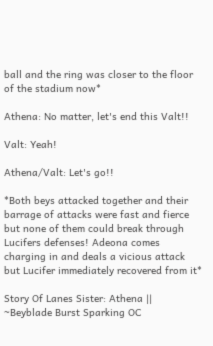ball and the ring was closer to the floor of the stadium now*

Athena: No matter, let's end this Valt!!

Valt: Yeah!

Athena/Valt: Let's go!!

*Both beys attacked together and their barrage of attacks were fast and fierce but none of them could break through Lucifers defenses! Adeona comes charging in and deals a vicious attack but Lucifer immediately recovered from it*

Story Of Lanes Sister: Athena || ~Beyblade Burst Sparking OC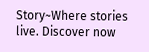Story~Where stories live. Discover now